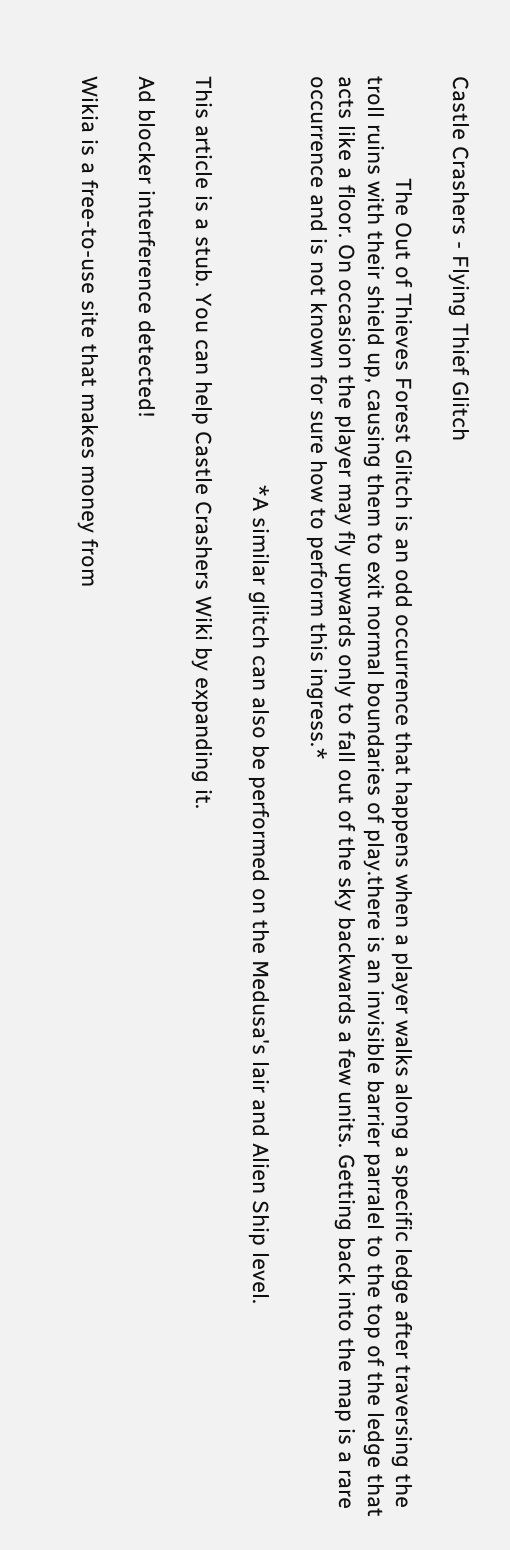Castle Crashers - Flying Thief Glitch

                 The Out of Thieves Forest Glitch is an odd occurrence that happens when a player walks along a specific ledge after traversing the troll ruins with their shield up, causing them to exit normal boundaries of play.there is an invisible barrier parralel to the top of the ledge that acts like a floor. On occasion the player may fly upwards only to fall out of the sky backwards a few units. Getting back into the map is a rare occurrence and is not known for sure how to perform this ingress.*

                                                                    *A similar glitch can also be performed on the Medusa's lair and Alien Ship level.

This article is a stub. You can help Castle Crashers Wiki by expanding it.

Ad blocker interference detected!

Wikia is a free-to-use site that makes money from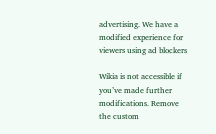advertising. We have a modified experience for viewers using ad blockers

Wikia is not accessible if you’ve made further modifications. Remove the custom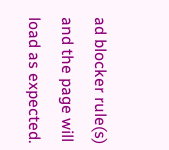ad blocker rule(s) and the page will load as expected.